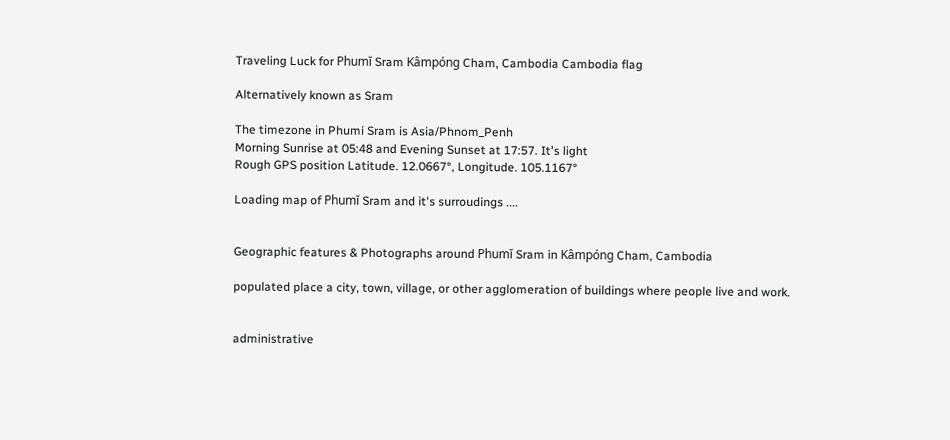Traveling Luck for Phumĭ Sram Kâmpóng Cham, Cambodia Cambodia flag

Alternatively known as Sram

The timezone in Phumi Sram is Asia/Phnom_Penh
Morning Sunrise at 05:48 and Evening Sunset at 17:57. It's light
Rough GPS position Latitude. 12.0667°, Longitude. 105.1167°

Loading map of Phumĭ Sram and it's surroudings ....


Geographic features & Photographs around Phumĭ Sram in Kâmpóng Cham, Cambodia

populated place a city, town, village, or other agglomeration of buildings where people live and work.


administrative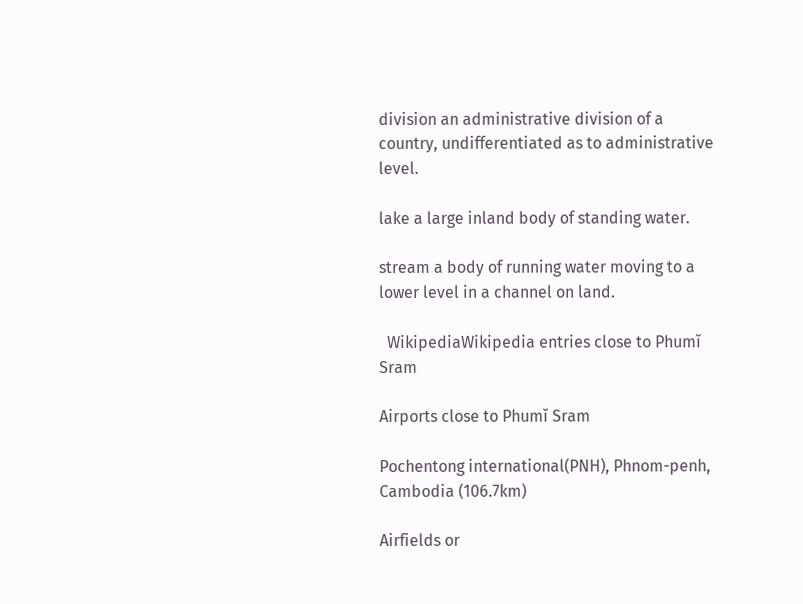division an administrative division of a country, undifferentiated as to administrative level.

lake a large inland body of standing water.

stream a body of running water moving to a lower level in a channel on land.

  WikipediaWikipedia entries close to Phumĭ Sram

Airports close to Phumĭ Sram

Pochentong international(PNH), Phnom-penh, Cambodia (106.7km)

Airfields or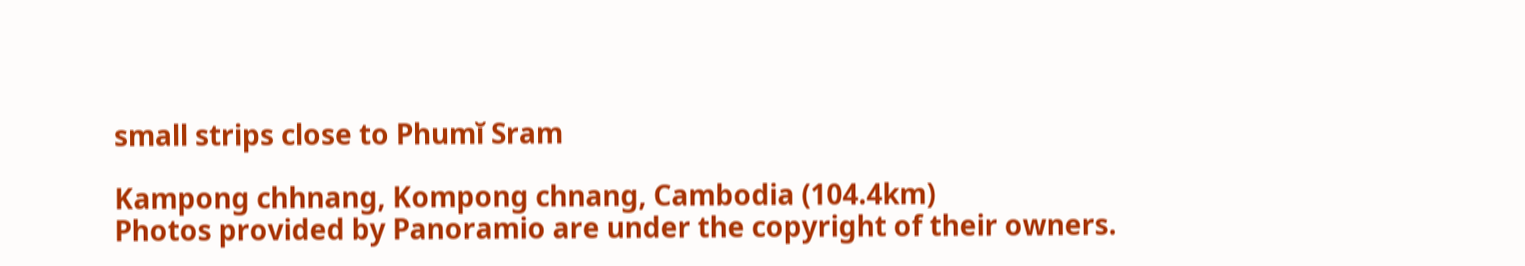small strips close to Phumĭ Sram

Kampong chhnang, Kompong chnang, Cambodia (104.4km)
Photos provided by Panoramio are under the copyright of their owners.